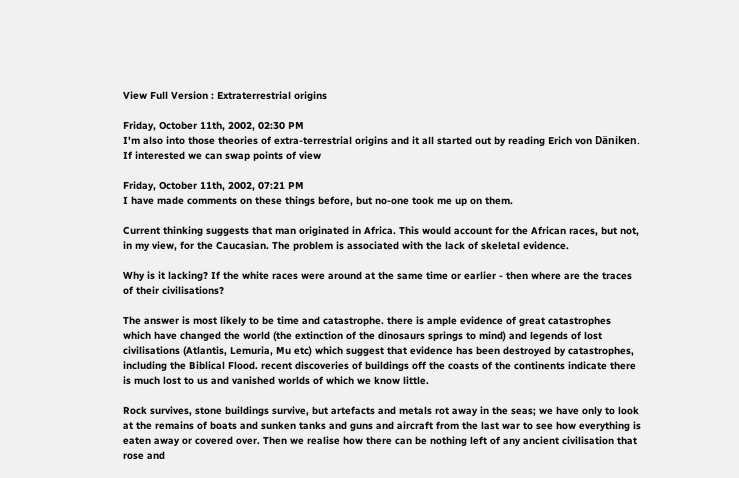View Full Version : Extraterrestrial origins

Friday, October 11th, 2002, 02:30 PM
I'm also into those theories of extra-terrestrial origins and it all started out by reading Erich von Däniken. If interested we can swap points of view

Friday, October 11th, 2002, 07:21 PM
I have made comments on these things before, but no-one took me up on them.

Current thinking suggests that man originated in Africa. This would account for the African races, but not, in my view, for the Caucasian. The problem is associated with the lack of skeletal evidence.

Why is it lacking? If the white races were around at the same time or earlier - then where are the traces of their civilisations?

The answer is most likely to be time and catastrophe. there is ample evidence of great catastrophes which have changed the world (the extinction of the dinosaurs springs to mind) and legends of lost civilisations (Atlantis, Lemuria, Mu etc) which suggest that evidence has been destroyed by catastrophes, including the Biblical Flood. recent discoveries of buildings off the coasts of the continents indicate there is much lost to us and vanished worlds of which we know little.

Rock survives, stone buildings survive, but artefacts and metals rot away in the seas; we have only to look at the remains of boats and sunken tanks and guns and aircraft from the last war to see how everything is eaten away or covered over. Then we realise how there can be nothing left of any ancient civilisation that rose and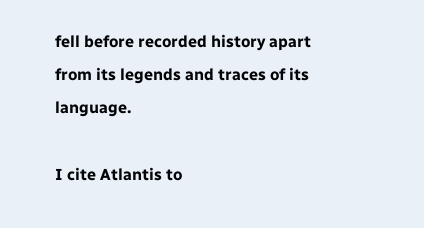fell before recorded history apart from its legends and traces of its language.

I cite Atlantis to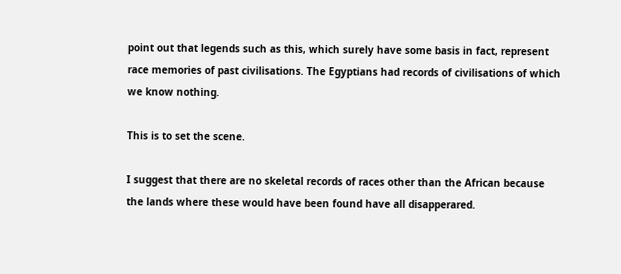point out that legends such as this, which surely have some basis in fact, represent race memories of past civilisations. The Egyptians had records of civilisations of which we know nothing.

This is to set the scene.

I suggest that there are no skeletal records of races other than the African because the lands where these would have been found have all disapperared.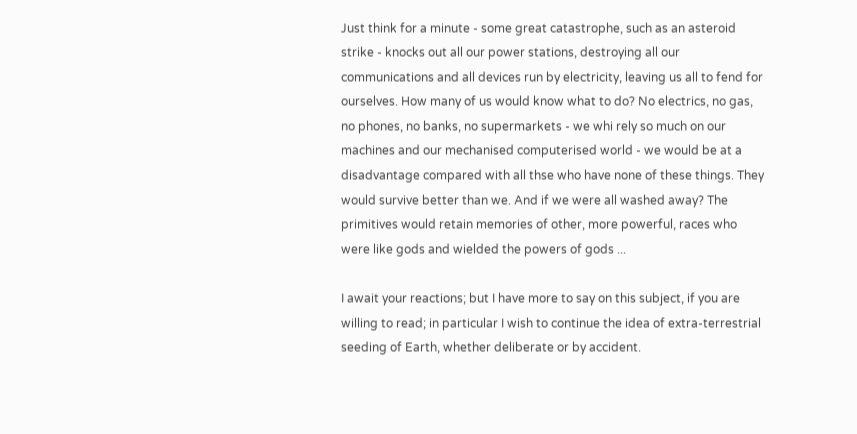Just think for a minute - some great catastrophe, such as an asteroid strike - knocks out all our power stations, destroying all our communications and all devices run by electricity, leaving us all to fend for ourselves. How many of us would know what to do? No electrics, no gas, no phones, no banks, no supermarkets - we whi rely so much on our machines and our mechanised computerised world - we would be at a disadvantage compared with all thse who have none of these things. They would survive better than we. And if we were all washed away? The primitives would retain memories of other, more powerful, races who were like gods and wielded the powers of gods ...

I await your reactions; but I have more to say on this subject, if you are willing to read; in particular I wish to continue the idea of extra-terrestrial seeding of Earth, whether deliberate or by accident.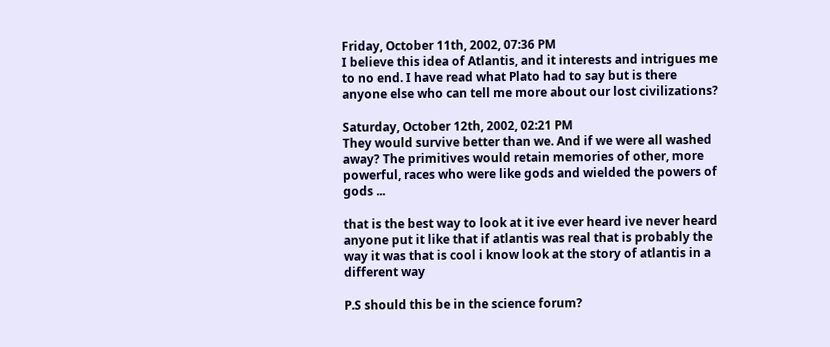Friday, October 11th, 2002, 07:36 PM
I believe this idea of Atlantis, and it interests and intrigues me to no end. I have read what Plato had to say but is there anyone else who can tell me more about our lost civilizations?

Saturday, October 12th, 2002, 02:21 PM
They would survive better than we. And if we were all washed away? The primitives would retain memories of other, more powerful, races who were like gods and wielded the powers of gods ...

that is the best way to look at it ive ever heard ive never heard anyone put it like that if atlantis was real that is probably the way it was that is cool i know look at the story of atlantis in a different way

P.S should this be in the science forum?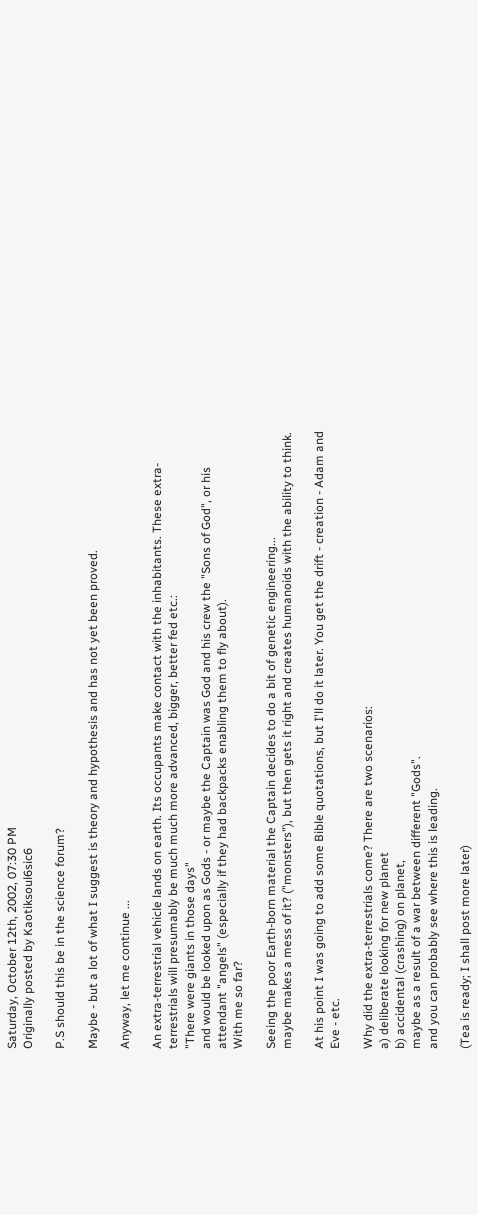Saturday, October 12th, 2002, 07:30 PM
Originally posted by Kaotiksoul6sic6

P.S should this be in the science forum?

Maybe - but a lot of what I suggest is theory and hypothesis and has not yet been proved.

Anyway, let me continue ...

An extra-terrestrial vehicle lands on earth. Its occupants make contact with the inhabitants. These extra-terrestrials will presumably be much much more advanced, bigger, better fed etc.:
"There were giants in those days"
and would be looked upon as Gods - or maybe the Captain was God and his crew the "Sons of God", or his attendant "angels" (especially if they had backpacks enabling them to fly about).
With me so far?

Seeing the poor Earth-born material the Captain decides to do a bit of genetic engineering...
maybe makes a mess of it? ("monsters"), but then gets it right and creates humanoids with the ability to think.

At his point I was going to add some Bible quotations, but I'll do it later. You get the drift - creation - Adam and Eve - etc.

Why did the extra-terrestrials come? There are two scenarios:
a) deliberate looking for new planet
b) accidental (crashing) on planet,
maybe as a result of a war between different "Gods".
and you can probably see where this is leading.

(Tea is ready; I shall post more later)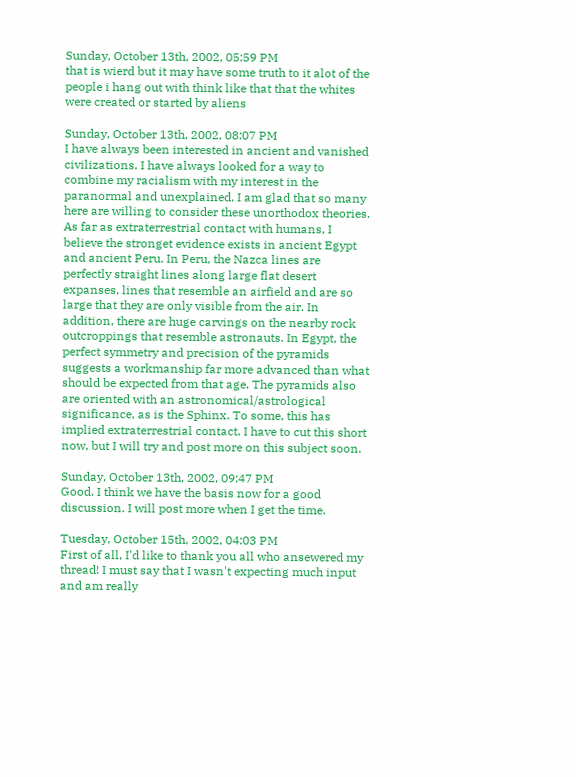Sunday, October 13th, 2002, 05:59 PM
that is wierd but it may have some truth to it alot of the people i hang out with think like that that the whites were created or started by aliens

Sunday, October 13th, 2002, 08:07 PM
I have always been interested in ancient and vanished civilizations. I have always looked for a way to combine my racialism with my interest in the paranormal and unexplained. I am glad that so many here are willing to consider these unorthodox theories. As far as extraterrestrial contact with humans, I believe the stronget evidence exists in ancient Egypt and ancient Peru. In Peru, the Nazca lines are perfectly straight lines along large flat desert expanses, lines that resemble an airfield and are so large that they are only visible from the air. In addition, there are huge carvings on the nearby rock outcroppings that resemble astronauts. In Egypt, the perfect symmetry and precision of the pyramids suggests a workmanship far more advanced than what should be expected from that age. The pyramids also are oriented with an astronomical/astrological significance, as is the Sphinx. To some, this has implied extraterrestrial contact. I have to cut this short now, but I will try and post more on this subject soon.

Sunday, October 13th, 2002, 09:47 PM
Good. I think we have the basis now for a good discussion. I will post more when I get the time.

Tuesday, October 15th, 2002, 04:03 PM
First of all, I'd like to thank you all who ansewered my thread! I must say that I wasn't expecting much input and am really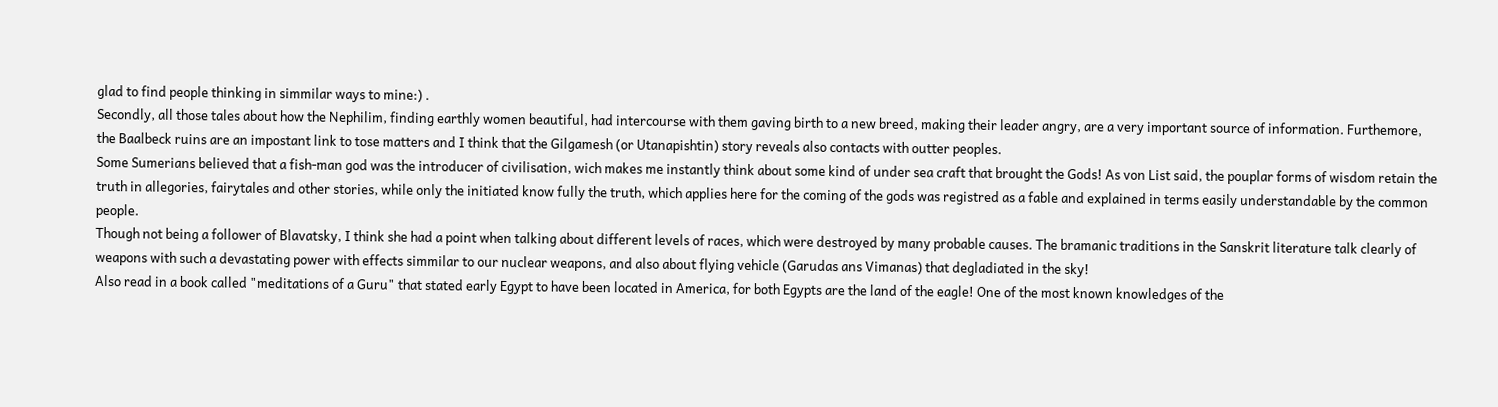glad to find people thinking in simmilar ways to mine:) .
Secondly, all those tales about how the Nephilim, finding earthly women beautiful, had intercourse with them gaving birth to a new breed, making their leader angry, are a very important source of information. Furthemore, the Baalbeck ruins are an impostant link to tose matters and I think that the Gilgamesh (or Utanapishtin) story reveals also contacts with outter peoples.
Some Sumerians believed that a fish-man god was the introducer of civilisation, wich makes me instantly think about some kind of under sea craft that brought the Gods! As von List said, the pouplar forms of wisdom retain the truth in allegories, fairytales and other stories, while only the initiated know fully the truth, which applies here for the coming of the gods was registred as a fable and explained in terms easily understandable by the common people.
Though not being a follower of Blavatsky, I think she had a point when talking about different levels of races, which were destroyed by many probable causes. The bramanic traditions in the Sanskrit literature talk clearly of weapons with such a devastating power with effects simmilar to our nuclear weapons, and also about flying vehicle (Garudas ans Vimanas) that degladiated in the sky!
Also read in a book called "meditations of a Guru" that stated early Egypt to have been located in America, for both Egypts are the land of the eagle! One of the most known knowledges of the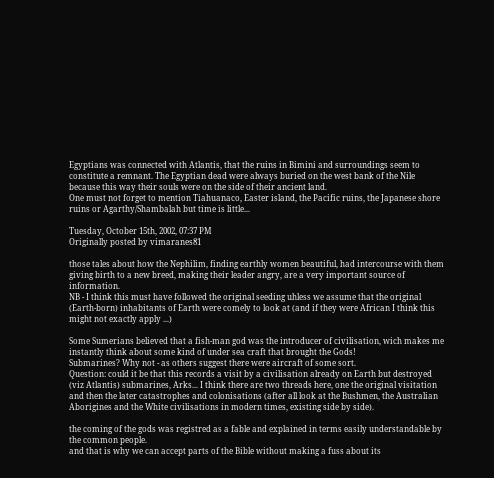Egyptians was connected with Atlantis, that the ruins in Bimini and surroundings seem to constitute a remnant. The Egyptian dead were always buried on the west bank of the Nile because this way their souls were on the side of their ancient land.
One must not forget to mention Tiahuanaco, Easter island, the Pacific ruins, the Japanese shore ruins or Agarthy/Shambalah but time is little...

Tuesday, October 15th, 2002, 07:37 PM
Originally posted by vimaranes81

those tales about how the Nephilim, finding earthly women beautiful, had intercourse with them giving birth to a new breed, making their leader angry, are a very important source of information.
NB - I think this must have followed the original seeding uhless we assume that the original (Earth-born) inhabitants of Earth were comely to look at (and if they were African I think this might not exactly apply ...)

Some Sumerians believed that a fish-man god was the introducer of civilisation, wich makes me instantly think about some kind of under sea craft that brought the Gods!
Submarines? Why not - as others suggest there were aircraft of some sort.
Question: could it be that this records a visit by a civilisation already on Earth but destroyed (viz Atlantis) submarines, Arks... I think there are two threads here, one the original visitation and then the later catastrophes and colonisations (after all look at the Bushmen, the Australian Aborigines and the White civilisations in modern times, existing side by side).

the coming of the gods was registred as a fable and explained in terms easily understandable by the common people.
and that is why we can accept parts of the Bible without making a fuss about its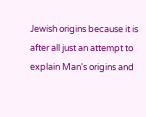Jewish origins because it is after all just an attempt to explain Man's origins and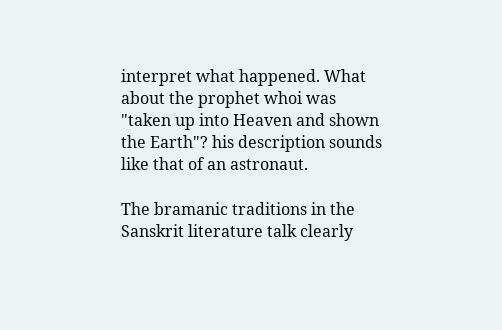interpret what happened. What about the prophet whoi was "taken up into Heaven and shown the Earth"? his description sounds like that of an astronaut.

The bramanic traditions in the Sanskrit literature talk clearly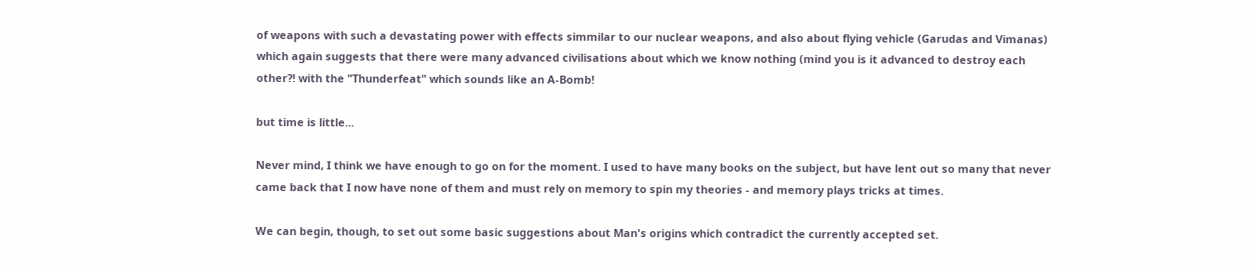of weapons with such a devastating power with effects simmilar to our nuclear weapons, and also about flying vehicle (Garudas and Vimanas)
which again suggests that there were many advanced civilisations about which we know nothing (mind you is it advanced to destroy each other?! with the "Thunderfeat" which sounds like an A-Bomb!

but time is little...

Never mind, I think we have enough to go on for the moment. I used to have many books on the subject, but have lent out so many that never came back that I now have none of them and must rely on memory to spin my theories - and memory plays tricks at times.

We can begin, though, to set out some basic suggestions about Man's origins which contradict the currently accepted set.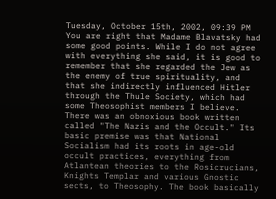Tuesday, October 15th, 2002, 09:39 PM
You are right that Madame Blavatsky had some good points. While I do not agree with everything she said, it is good to remember that she regarded the Jew as the enemy of true spirituality, and that she indirectly influenced Hitler through the Thule Society, which had some Theosophist members I believe. There was an obnoxious book written called "The Nazis and the Occult." Its basic premise was that National Socialism had its roots in age-old occult practices, everything from Atlantean theories to the Rosicrucians, Knights Templar and various Gnostic sects, to Theosophy. The book basically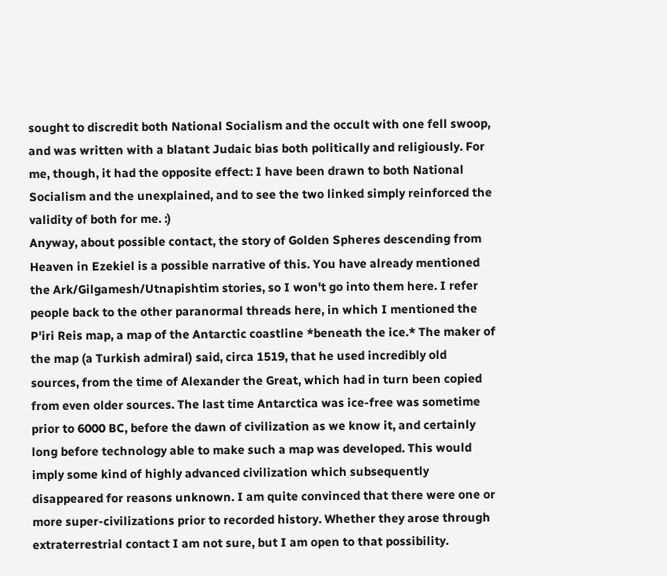sought to discredit both National Socialism and the occult with one fell swoop, and was written with a blatant Judaic bias both politically and religiously. For me, though, it had the opposite effect: I have been drawn to both National Socialism and the unexplained, and to see the two linked simply reinforced the validity of both for me. :)
Anyway, about possible contact, the story of Golden Spheres descending from Heaven in Ezekiel is a possible narrative of this. You have already mentioned the Ark/Gilgamesh/Utnapishtim stories, so I won't go into them here. I refer people back to the other paranormal threads here, in which I mentioned the P'iri Reis map, a map of the Antarctic coastline *beneath the ice.* The maker of the map (a Turkish admiral) said, circa 1519, that he used incredibly old sources, from the time of Alexander the Great, which had in turn been copied from even older sources. The last time Antarctica was ice-free was sometime prior to 6000 BC, before the dawn of civilization as we know it, and certainly long before technology able to make such a map was developed. This would imply some kind of highly advanced civilization which subsequently disappeared for reasons unknown. I am quite convinced that there were one or more super-civilizations prior to recorded history. Whether they arose through extraterrestrial contact I am not sure, but I am open to that possibility.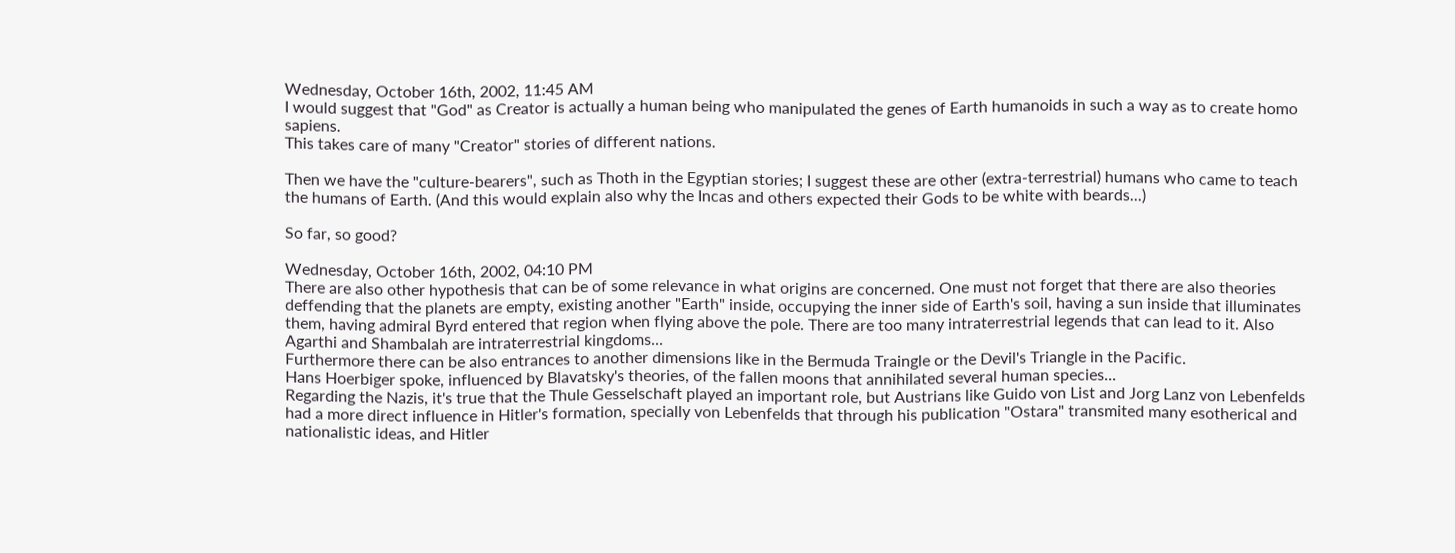Wednesday, October 16th, 2002, 11:45 AM
I would suggest that "God" as Creator is actually a human being who manipulated the genes of Earth humanoids in such a way as to create homo sapiens.
This takes care of many "Creator" stories of different nations.

Then we have the "culture-bearers", such as Thoth in the Egyptian stories; I suggest these are other (extra-terrestrial) humans who came to teach the humans of Earth. (And this would explain also why the Incas and others expected their Gods to be white with beards...)

So far, so good?

Wednesday, October 16th, 2002, 04:10 PM
There are also other hypothesis that can be of some relevance in what origins are concerned. One must not forget that there are also theories deffending that the planets are empty, existing another "Earth" inside, occupying the inner side of Earth's soil, having a sun inside that illuminates them, having admiral Byrd entered that region when flying above the pole. There are too many intraterrestrial legends that can lead to it. Also Agarthi and Shambalah are intraterrestrial kingdoms...
Furthermore there can be also entrances to another dimensions like in the Bermuda Traingle or the Devil's Triangle in the Pacific.
Hans Hoerbiger spoke, influenced by Blavatsky's theories, of the fallen moons that annihilated several human species...
Regarding the Nazis, it's true that the Thule Gesselschaft played an important role, but Austrians like Guido von List and Jorg Lanz von Lebenfelds had a more direct influence in Hitler's formation, specially von Lebenfelds that through his publication "Ostara" transmited many esotherical and nationalistic ideas, and Hitler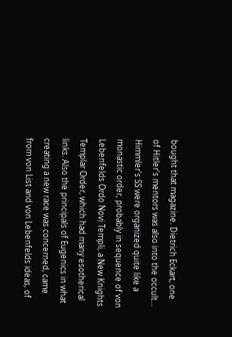bought that magazine. Dietrich Eckart, one of Hitler's mentors was also into the occult... Himmler's SS were organized quite like a monastic order, probably in sequence of von Lebenfelds Ordo Novi Templi, a New Knights Templar Order, which had many esotherical links. Also the principals of Eugenics in what creating a new race was concerned, came from von List and von Lebenfelds ideas, of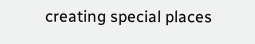creating special places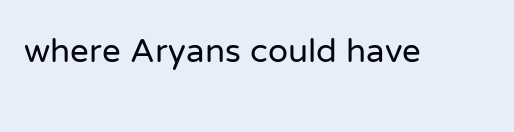where Aryans could have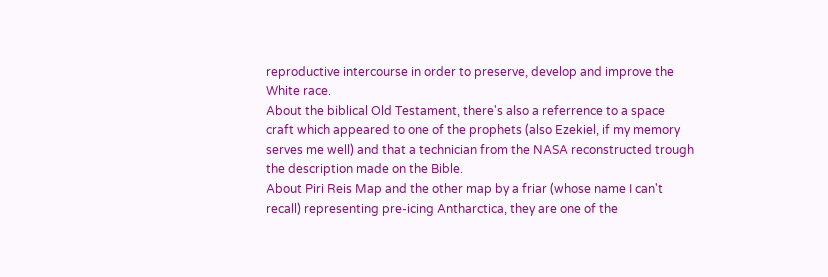reproductive intercourse in order to preserve, develop and improve the White race.
About the biblical Old Testament, there's also a referrence to a space craft which appeared to one of the prophets (also Ezekiel, if my memory serves me well) and that a technician from the NASA reconstructed trough the description made on the Bible.
About Piri Reis Map and the other map by a friar (whose name I can't recall) representing pre-icing Antharctica, they are one of the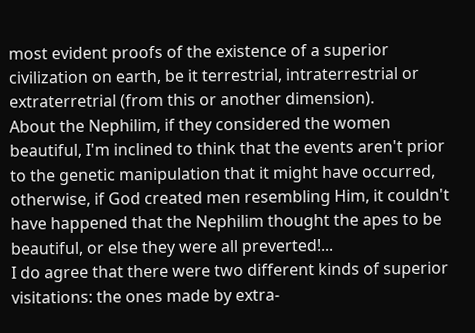most evident proofs of the existence of a superior civilization on earth, be it terrestrial, intraterrestrial or extraterretrial (from this or another dimension).
About the Nephilim, if they considered the women beautiful, I'm inclined to think that the events aren't prior to the genetic manipulation that it might have occurred, otherwise, if God created men resembling Him, it couldn't have happened that the Nephilim thought the apes to be beautiful, or else they were all preverted!...
I do agree that there were two different kinds of superior visitations: the ones made by extra-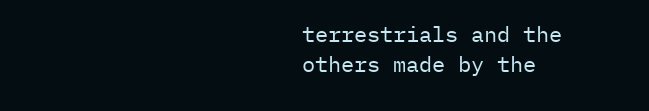terrestrials and the others made by the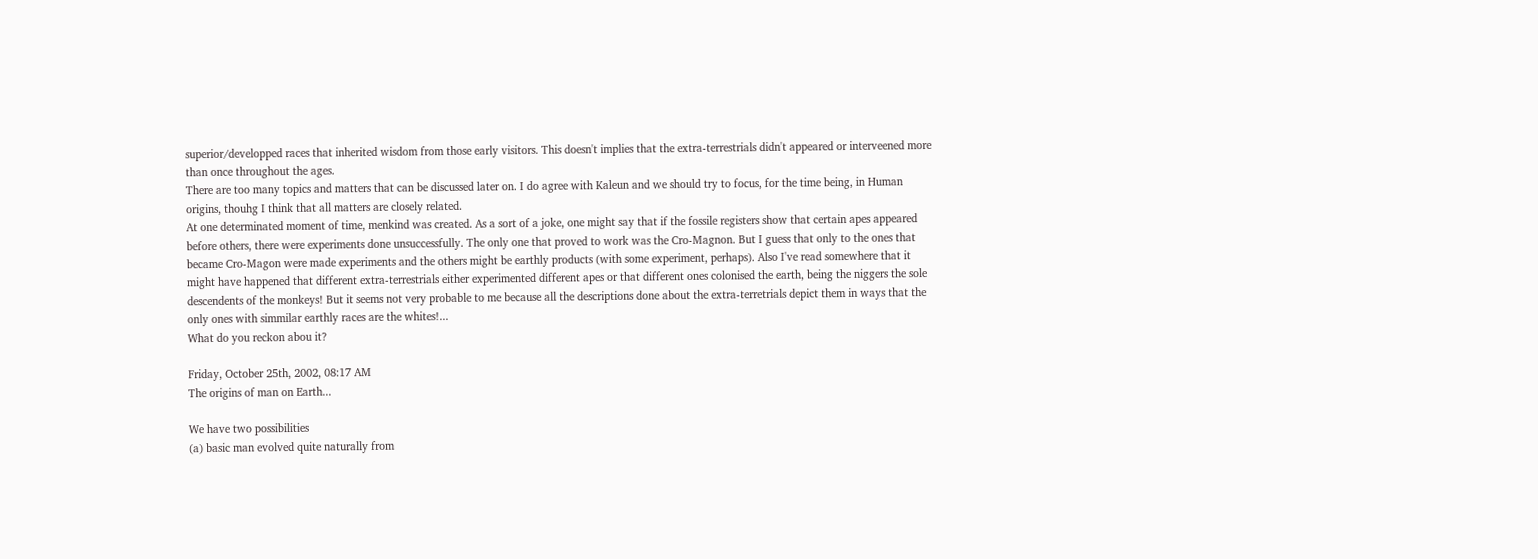superior/developped races that inherited wisdom from those early visitors. This doesn't implies that the extra-terrestrials didn't appeared or interveened more than once throughout the ages.
There are too many topics and matters that can be discussed later on. I do agree with Kaleun and we should try to focus, for the time being, in Human origins, thouhg I think that all matters are closely related.
At one determinated moment of time, menkind was created. As a sort of a joke, one might say that if the fossile registers show that certain apes appeared before others, there were experiments done unsuccessfully. The only one that proved to work was the Cro-Magnon. But I guess that only to the ones that became Cro-Magon were made experiments and the others might be earthly products (with some experiment, perhaps). Also I've read somewhere that it might have happened that different extra-terrestrials either experimented different apes or that different ones colonised the earth, being the niggers the sole descendents of the monkeys! But it seems not very probable to me because all the descriptions done about the extra-terretrials depict them in ways that the only ones with simmilar earthly races are the whites!...
What do you reckon abou it?

Friday, October 25th, 2002, 08:17 AM
The origins of man on Earth...

We have two possibilities
(a) basic man evolved quite naturally from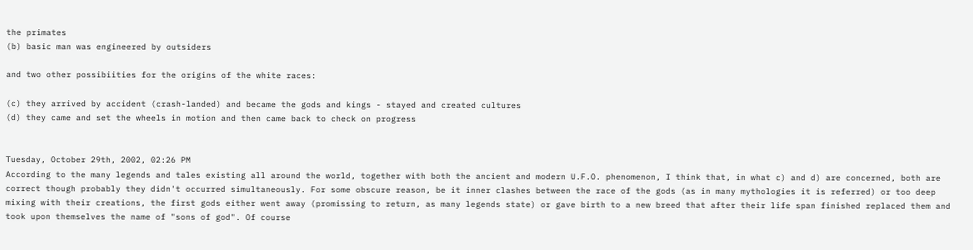the primates
(b) basic man was engineered by outsiders

and two other possibiities for the origins of the white races:

(c) they arrived by accident (crash-landed) and became the gods and kings - stayed and created cultures
(d) they came and set the wheels in motion and then came back to check on progress


Tuesday, October 29th, 2002, 02:26 PM
According to the many legends and tales existing all around the world, together with both the ancient and modern U.F.O. phenomenon, I think that, in what c) and d) are concerned, both are correct though probably they didn't occurred simultaneously. For some obscure reason, be it inner clashes between the race of the gods (as in many mythologies it is referred) or too deep mixing with their creations, the first gods either went away (promissing to return, as many legends state) or gave birth to a new breed that after their life span finished replaced them and took upon themselves the name of "sons of god". Of course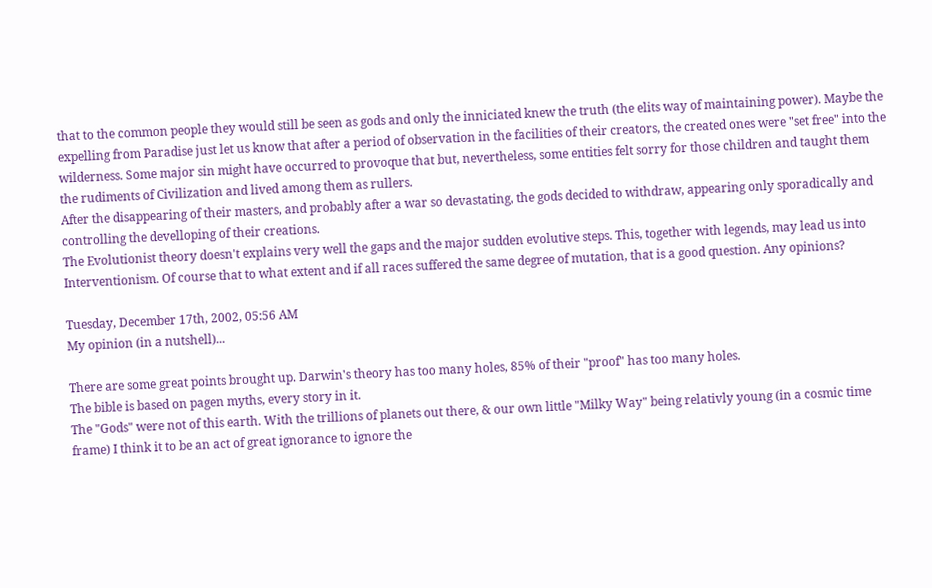that to the common people they would still be seen as gods and only the inniciated knew the truth (the elits way of maintaining power). Maybe the expelling from Paradise just let us know that after a period of observation in the facilities of their creators, the created ones were "set free" into the wilderness. Some major sin might have occurred to provoque that but, nevertheless, some entities felt sorry for those children and taught them the rudiments of Civilization and lived among them as rullers.
After the disappearing of their masters, and probably after a war so devastating, the gods decided to withdraw, appearing only sporadically and controlling the develloping of their creations.
The Evolutionist theory doesn't explains very well the gaps and the major sudden evolutive steps. This, together with legends, may lead us into Interventionism. Of course that to what extent and if all races suffered the same degree of mutation, that is a good question. Any opinions?

Tuesday, December 17th, 2002, 05:56 AM
My opinion (in a nutshell)...

There are some great points brought up. Darwin's theory has too many holes, 85% of their "proof" has too many holes.
The bible is based on pagen myths, every story in it.
The "Gods" were not of this earth. With the trillions of planets out there, & our own little "Milky Way" being relativly young (in a cosmic time frame) I think it to be an act of great ignorance to ignore the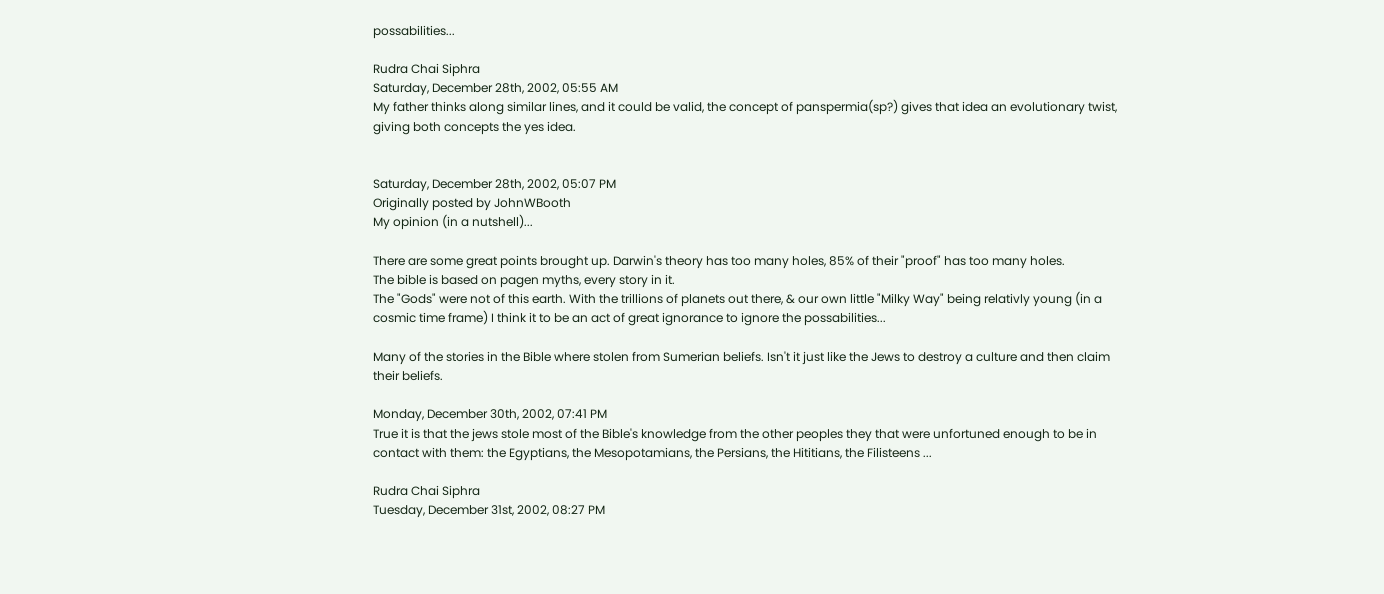possabilities...

Rudra Chai Siphra
Saturday, December 28th, 2002, 05:55 AM
My father thinks along similar lines, and it could be valid, the concept of panspermia(sp?) gives that idea an evolutionary twist, giving both concepts the yes idea.


Saturday, December 28th, 2002, 05:07 PM
Originally posted by JohnWBooth
My opinion (in a nutshell)...

There are some great points brought up. Darwin's theory has too many holes, 85% of their "proof" has too many holes.
The bible is based on pagen myths, every story in it.
The "Gods" were not of this earth. With the trillions of planets out there, & our own little "Milky Way" being relativly young (in a cosmic time frame) I think it to be an act of great ignorance to ignore the possabilities...

Many of the stories in the Bible where stolen from Sumerian beliefs. Isn't it just like the Jews to destroy a culture and then claim their beliefs.

Monday, December 30th, 2002, 07:41 PM
True it is that the jews stole most of the Bible's knowledge from the other peoples they that were unfortuned enough to be in contact with them: the Egyptians, the Mesopotamians, the Persians, the Hititians, the Filisteens ...

Rudra Chai Siphra
Tuesday, December 31st, 2002, 08:27 PM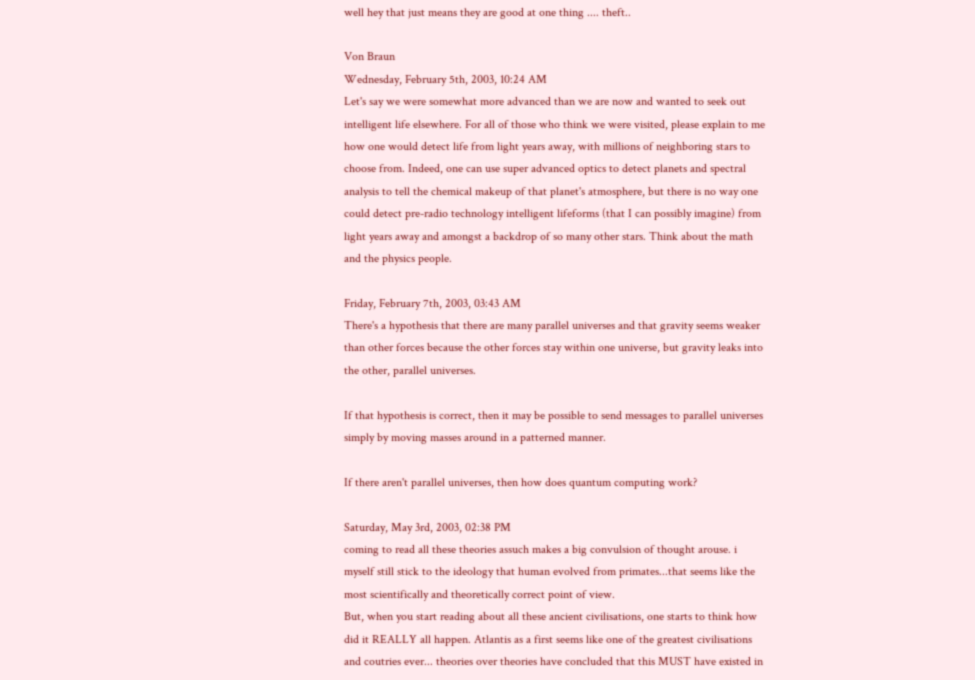well hey that just means they are good at one thing .... theft..

Von Braun
Wednesday, February 5th, 2003, 10:24 AM
Let's say we were somewhat more advanced than we are now and wanted to seek out intelligent life elsewhere. For all of those who think we were visited, please explain to me how one would detect life from light years away, with millions of neighboring stars to choose from. Indeed, one can use super advanced optics to detect planets and spectral analysis to tell the chemical makeup of that planet's atmosphere, but there is no way one could detect pre-radio technology intelligent lifeforms (that I can possibly imagine) from light years away and amongst a backdrop of so many other stars. Think about the math and the physics people.

Friday, February 7th, 2003, 03:43 AM
There's a hypothesis that there are many parallel universes and that gravity seems weaker than other forces because the other forces stay within one universe, but gravity leaks into the other, parallel universes.

If that hypothesis is correct, then it may be possible to send messages to parallel universes simply by moving masses around in a patterned manner.

If there aren't parallel universes, then how does quantum computing work?

Saturday, May 3rd, 2003, 02:38 PM
coming to read all these theories assuch makes a big convulsion of thought arouse. i myself still stick to the ideology that human evolved from primates...that seems like the most scientifically and theoretically correct point of view.
But, when you start reading about all these ancient civilisations, one starts to think how did it REALLY all happen. Atlantis as a first seems like one of the greatest civilisations and coutries ever... theories over theories have concluded that this MUST have existed in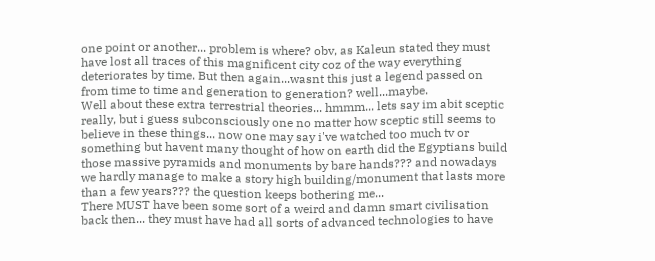one point or another... problem is where? obv, as Kaleun stated they must have lost all traces of this magnificent city coz of the way everything deteriorates by time. But then again...wasnt this just a legend passed on from time to time and generation to generation? well...maybe.
Well about these extra terrestrial theories... hmmm... lets say im abit sceptic really, but i guess subconsciously one no matter how sceptic still seems to believe in these things... now one may say i've watched too much tv or something but havent many thought of how on earth did the Egyptians build those massive pyramids and monuments by bare hands??? and nowadays we hardly manage to make a story high building/monument that lasts more than a few years??? the question keeps bothering me...
There MUST have been some sort of a weird and damn smart civilisation back then... they must have had all sorts of advanced technologies to have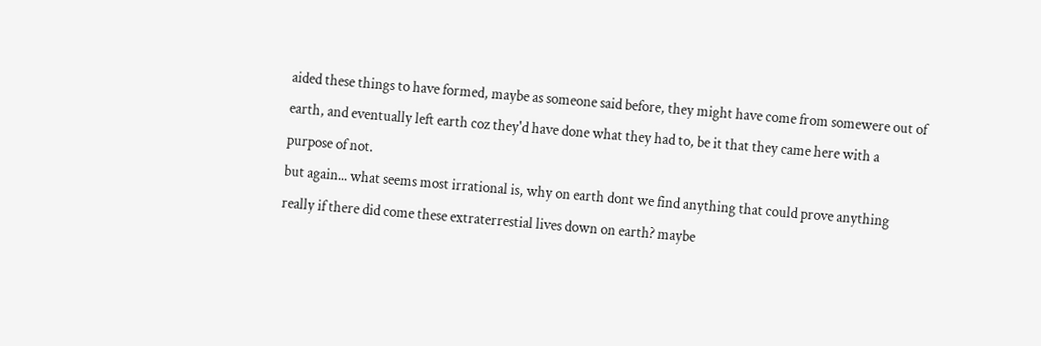aided these things to have formed, maybe as someone said before, they might have come from somewere out of earth, and eventually left earth coz they'd have done what they had to, be it that they came here with a purpose of not.
but again... what seems most irrational is, why on earth dont we find anything that could prove anything really if there did come these extraterrestial lives down on earth? maybe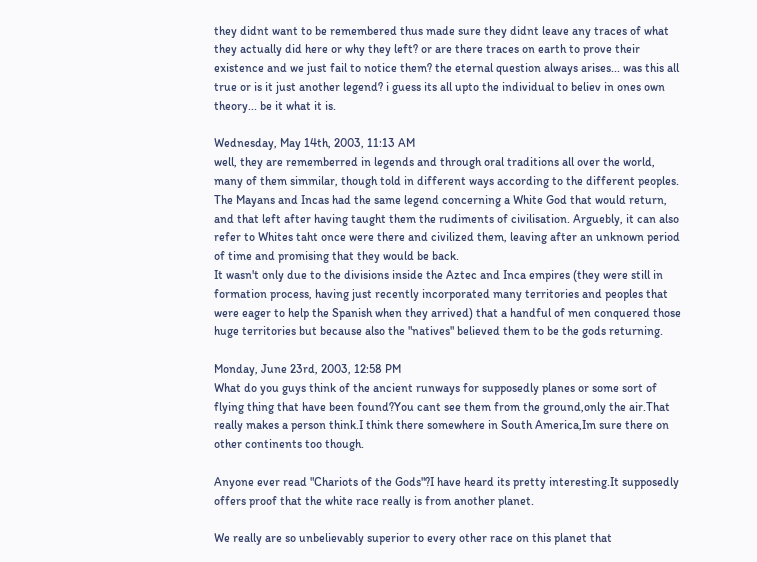they didnt want to be remembered thus made sure they didnt leave any traces of what they actually did here or why they left? or are there traces on earth to prove their existence and we just fail to notice them? the eternal question always arises... was this all true or is it just another legend? i guess its all upto the individual to believ in ones own theory... be it what it is.

Wednesday, May 14th, 2003, 11:13 AM
well, they are rememberred in legends and through oral traditions all over the world, many of them simmilar, though told in different ways according to the different peoples. The Mayans and Incas had the same legend concerning a White God that would return, and that left after having taught them the rudiments of civilisation. Arguebly, it can also refer to Whites taht once were there and civilized them, leaving after an unknown period of time and promising that they would be back.
It wasn't only due to the divisions inside the Aztec and Inca empires (they were still in formation process, having just recently incorporated many territories and peoples that were eager to help the Spanish when they arrived) that a handful of men conquered those huge territories but because also the "natives" believed them to be the gods returning.

Monday, June 23rd, 2003, 12:58 PM
What do you guys think of the ancient runways for supposedly planes or some sort of flying thing that have been found?You cant see them from the ground,only the air.That really makes a person think.I think there somewhere in South America,Im sure there on other continents too though.

Anyone ever read "Chariots of the Gods"?I have heard its pretty interesting.It supposedly offers proof that the white race really is from another planet.

We really are so unbelievably superior to every other race on this planet that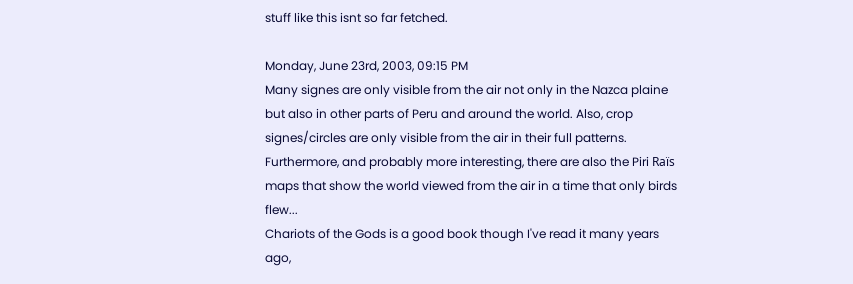stuff like this isnt so far fetched.

Monday, June 23rd, 2003, 09:15 PM
Many signes are only visible from the air not only in the Nazca plaine but also in other parts of Peru and around the world. Also, crop signes/circles are only visible from the air in their full patterns. Furthermore, and probably more interesting, there are also the Piri Raïs maps that show the world viewed from the air in a time that only birds flew...
Chariots of the Gods is a good book though I've read it many years ago,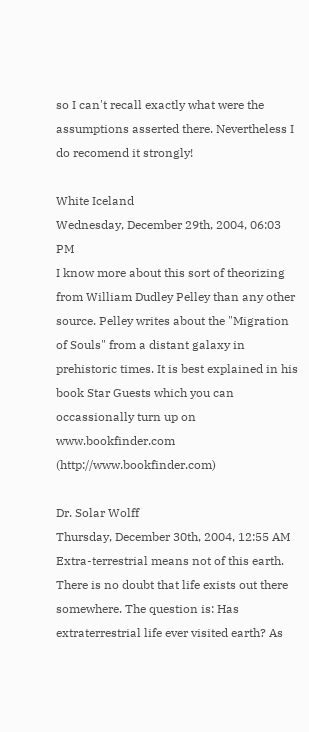so I can't recall exactly what were the assumptions asserted there. Nevertheless I do recomend it strongly!

White Iceland
Wednesday, December 29th, 2004, 06:03 PM
I know more about this sort of theorizing from William Dudley Pelley than any other source. Pelley writes about the "Migration of Souls" from a distant galaxy in prehistoric times. It is best explained in his book Star Guests which you can occassionally turn up on www.bookfinder.com (http://www.bookfinder.com)

Dr. Solar Wolff
Thursday, December 30th, 2004, 12:55 AM
Extra-terrestrial means not of this earth. There is no doubt that life exists out there somewhere. The question is: Has extraterrestrial life ever visited earth? As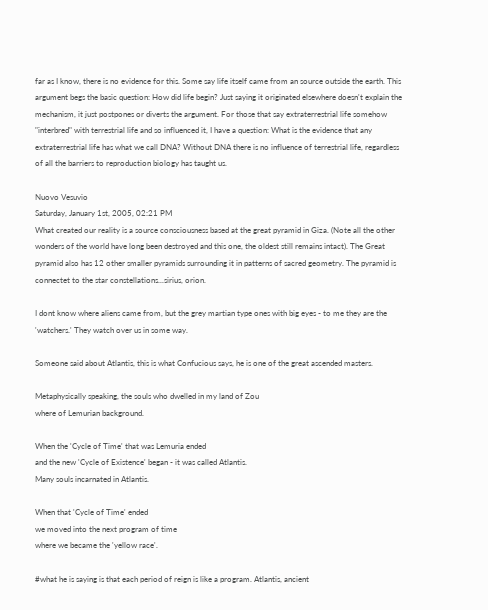far as I know, there is no evidence for this. Some say life itself came from an source outside the earth. This argument begs the basic question: How did life begin? Just saying it originated elsewhere doesn't explain the mechanism, it just postpones or diverts the argument. For those that say extraterrestrial life somehow "interbred" with terrestrial life and so influenced it, I have a question: What is the evidence that any extraterrestrial life has what we call DNA? Without DNA there is no influence of terrestrial life, regardless of all the barriers to reproduction biology has taught us.

Nuovo Vesuvio
Saturday, January 1st, 2005, 02:21 PM
What created our reality is a source consciousness based at the great pyramid in Giza. (Note all the other wonders of the world have long been destroyed and this one, the oldest still remains intact). The Great pyramid also has 12 other smaller pyramids surrounding it in patterns of sacred geometry. The pyramid is connectet to the star constellations...sirius, orion.

I dont know where aliens came from, but the grey martian type ones with big eyes - to me they are the 'watchers.' They watch over us in some way.

Someone said about Atlantis, this is what Confucious says, he is one of the great ascended masters.

Metaphysically speaking, the souls who dwelled in my land of Zou
where of Lemurian background.

When the 'Cycle of Time' that was Lemuria ended
and the new 'Cycle of Existence' began - it was called Atlantis.
Many souls incarnated in Atlantis.

When that 'Cycle of Time' ended
we moved into the next program of time
where we became the 'yellow race'.

#what he is saying is that each period of reign is like a program. Atlantis, ancient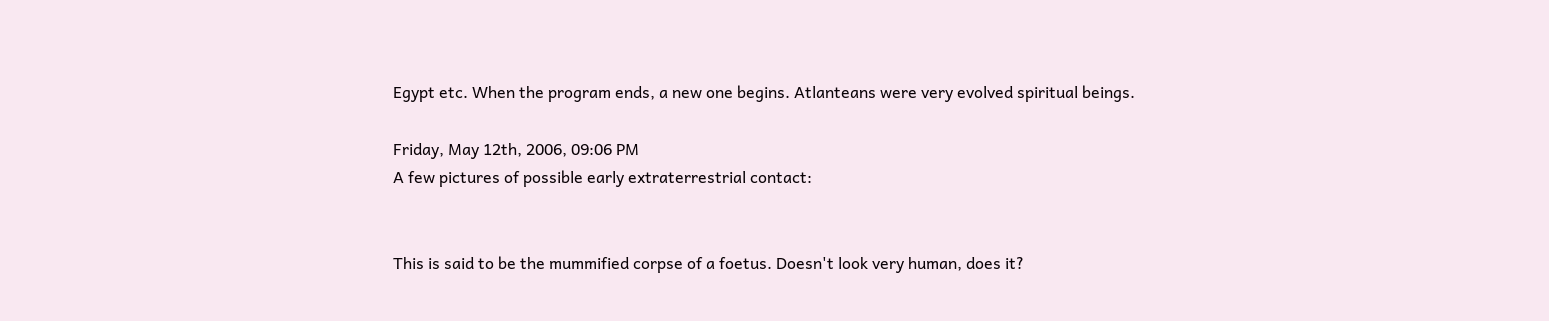Egypt etc. When the program ends, a new one begins. Atlanteans were very evolved spiritual beings.

Friday, May 12th, 2006, 09:06 PM
A few pictures of possible early extraterrestrial contact:


This is said to be the mummified corpse of a foetus. Doesn't look very human, does it?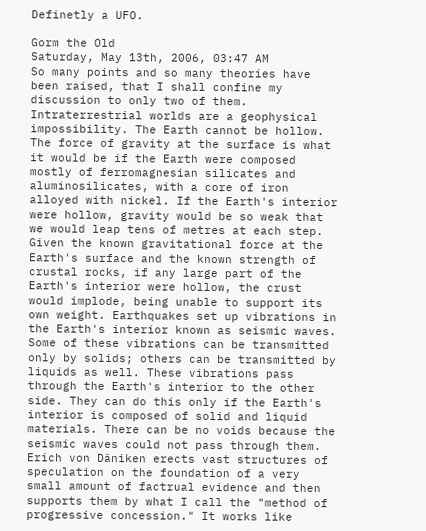Definetly a UFO.

Gorm the Old
Saturday, May 13th, 2006, 03:47 AM
So many points and so many theories have been raised, that I shall confine my discussion to only two of them. Intraterrestrial worlds are a geophysical impossibility. The Earth cannot be hollow. The force of gravity at the surface is what it would be if the Earth were composed mostly of ferromagnesian silicates and aluminosilicates, with a core of iron alloyed with nickel. If the Earth's interior were hollow, gravity would be so weak that we would leap tens of metres at each step. Given the known gravitational force at the Earth's surface and the known strength of crustal rocks, if any large part of the Earth's interior were hollow, the crust would implode, being unable to support its own weight. Earthquakes set up vibrations in the Earth's interior known as seismic waves. Some of these vibrations can be transmitted only by solids; others can be transmitted by liquids as well. These vibrations pass through the Earth's interior to the other side. They can do this only if the Earth's interior is composed of solid and liquid materials. There can be no voids because the seismic waves could not pass through them. Erich von Däniken erects vast structures of speculation on the foundation of a very small amount of factrual evidence and then supports them by what I call the "method of progressive concession." It works like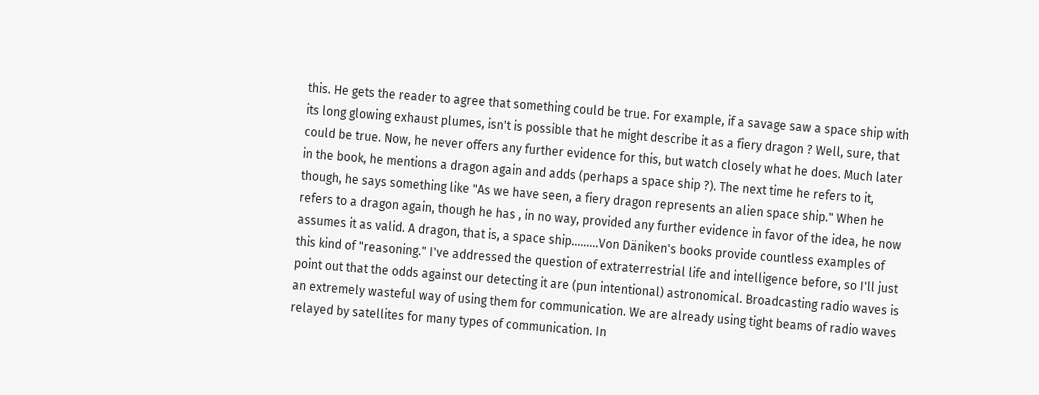this. He gets the reader to agree that something could be true. For example, if a savage saw a space ship with its long glowing exhaust plumes, isn't is possible that he might describe it as a fiery dragon ? Well, sure, that could be true. Now, he never offers any further evidence for this, but watch closely what he does. Much later in the book, he mentions a dragon again and adds (perhaps a space ship ?). The next time he refers to it, though, he says something like "As we have seen, a fiery dragon represents an alien space ship." When he refers to a dragon again, though he has , in no way, provided any further evidence in favor of the idea, he now assumes it as valid. A dragon, that is, a space ship.........Von Däniken's books provide countless examples of this kind of "reasoning." I've addressed the question of extraterrestrial life and intelligence before, so I'll just point out that the odds against our detecting it are (pun intentional) astronomical. Broadcasting radio waves is an extremely wasteful way of using them for communication. We are already using tight beams of radio waves relayed by satellites for many types of communication. In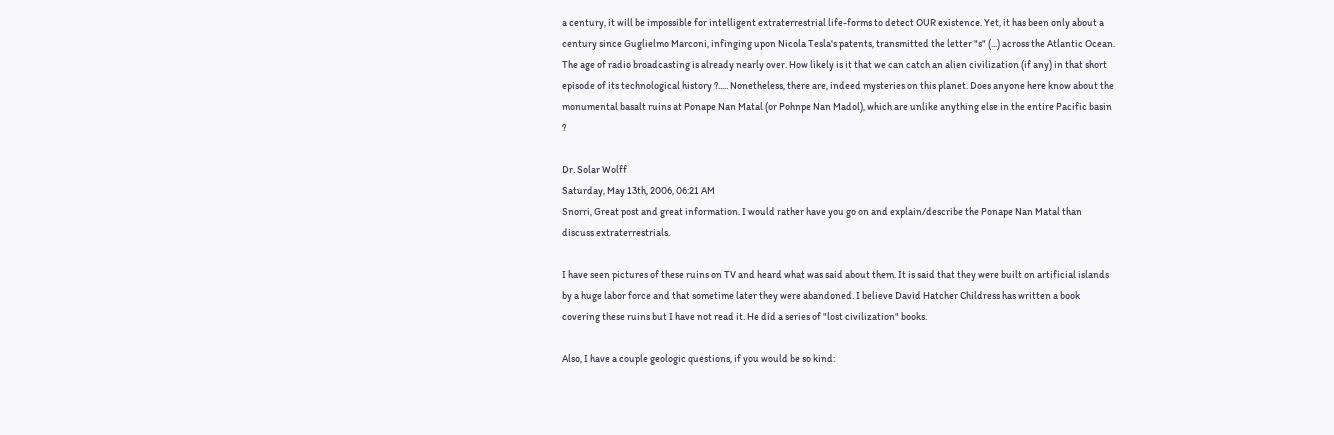a century, it will be impossible for intelligent extraterrestrial life-forms to detect OUR existence. Yet, it has been only about a century since Guglielmo Marconi, infinging upon Nicola Tesla's patents, transmitted the letter "s" (...) across the Atlantic Ocean. The age of radio broadcasting is already nearly over. How likely is it that we can catch an alien civilization (if any) in that short episode of its technological history ?..... Nonetheless, there are, indeed mysteries on this planet. Does anyone here know about the monumental basalt ruins at Ponape Nan Matal (or Pohnpe Nan Madol), which are unlike anything else in the entire Pacific basin ?

Dr. Solar Wolff
Saturday, May 13th, 2006, 06:21 AM
Snorri, Great post and great information. I would rather have you go on and explain/describe the Ponape Nan Matal than discuss extraterrestrials.

I have seen pictures of these ruins on TV and heard what was said about them. It is said that they were built on artificial islands by a huge labor force and that sometime later they were abandoned. I believe David Hatcher Childress has written a book covering these ruins but I have not read it. He did a series of "lost civilization" books.

Also, I have a couple geologic questions, if you would be so kind: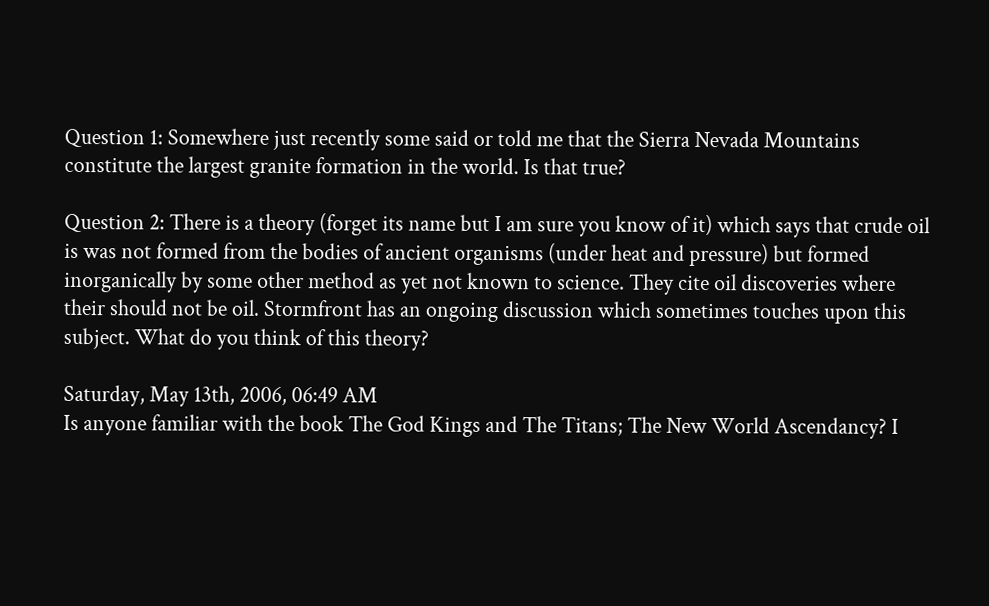Question 1: Somewhere just recently some said or told me that the Sierra Nevada Mountains constitute the largest granite formation in the world. Is that true?

Question 2: There is a theory (forget its name but I am sure you know of it) which says that crude oil is was not formed from the bodies of ancient organisms (under heat and pressure) but formed inorganically by some other method as yet not known to science. They cite oil discoveries where their should not be oil. Stormfront has an ongoing discussion which sometimes touches upon this subject. What do you think of this theory?

Saturday, May 13th, 2006, 06:49 AM
Is anyone familiar with the book The God Kings and The Titans; The New World Ascendancy? I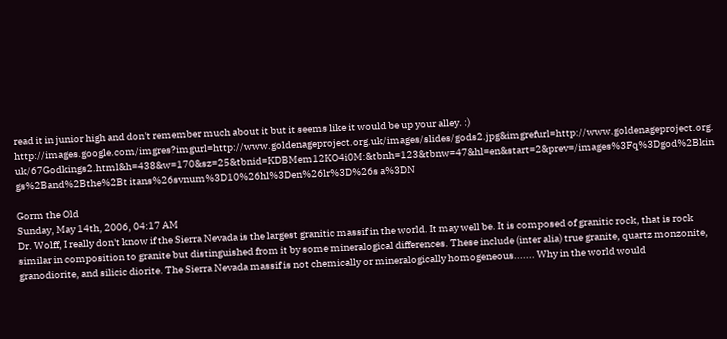read it in junior high and don't remember much about it but it seems like it would be up your alley. :) http://images.google.com/imgres?imgurl=http://www.goldenageproject.org.uk/images/slides/gods2.jpg&imgrefurl=http://www.goldenageproject.org.uk/67Godkings2.html&h=438&w=170&sz=25&tbnid=KDBMem12KO4i0M:&tbnh=123&tbnw=47&hl=en&start=2&prev=/images%3Fq%3Dgod%2Bkings%2Band%2Bthe%2Bt itans%26svnum%3D10%26hl%3Den%26lr%3D%26s a%3DN

Gorm the Old
Sunday, May 14th, 2006, 04:17 AM
Dr. Wolff, I really don't know if the Sierra Nevada is the largest granitic massif in the world. It may well be. It is composed of granitic rock, that is rock similar in composition to granite but distinguished from it by some mineralogical differences. These include (inter alia) true granite, quartz monzonite, granodiorite, and silicic diorite. The Sierra Nevada massif is not chemically or mineralogically homogeneous....... Why in the world would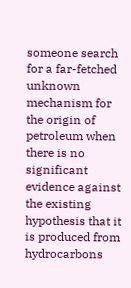someone search for a far-fetched unknown mechanism for the origin of petroleum when there is no significant evidence against the existing hypothesis that it is produced from hydrocarbons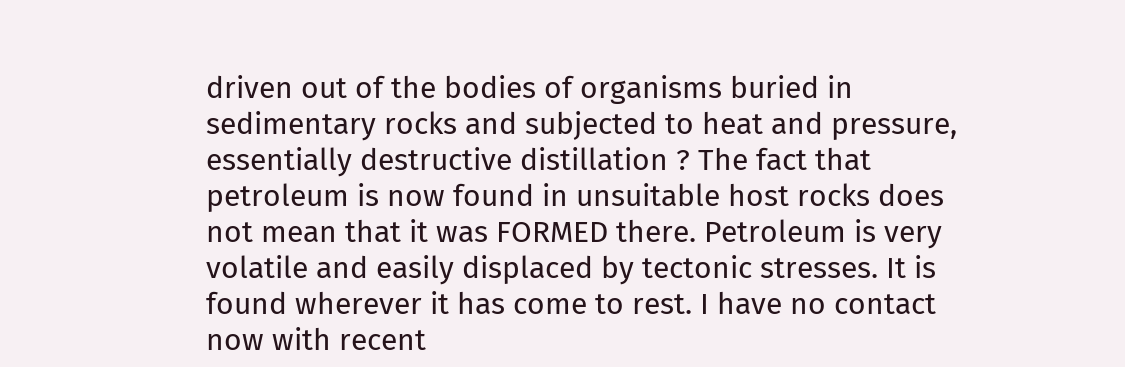driven out of the bodies of organisms buried in sedimentary rocks and subjected to heat and pressure, essentially destructive distillation ? The fact that petroleum is now found in unsuitable host rocks does not mean that it was FORMED there. Petroleum is very volatile and easily displaced by tectonic stresses. It is found wherever it has come to rest. I have no contact now with recent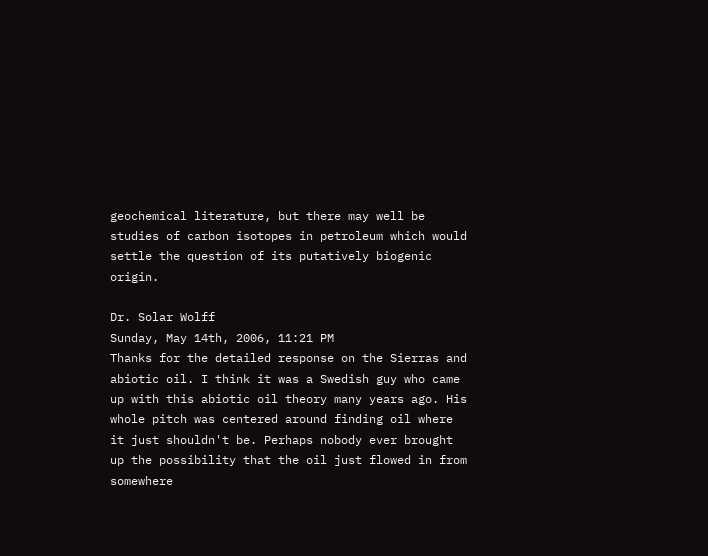geochemical literature, but there may well be studies of carbon isotopes in petroleum which would settle the question of its putatively biogenic origin.

Dr. Solar Wolff
Sunday, May 14th, 2006, 11:21 PM
Thanks for the detailed response on the Sierras and abiotic oil. I think it was a Swedish guy who came up with this abiotic oil theory many years ago. His whole pitch was centered around finding oil where it just shouldn't be. Perhaps nobody ever brought up the possibility that the oil just flowed in from somewhere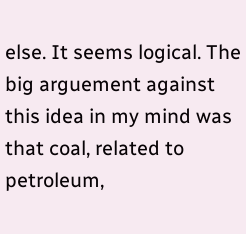else. It seems logical. The big arguement against this idea in my mind was that coal, related to petroleum,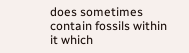does sometimes contain fossils within it which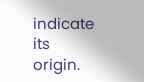indicate its origin.